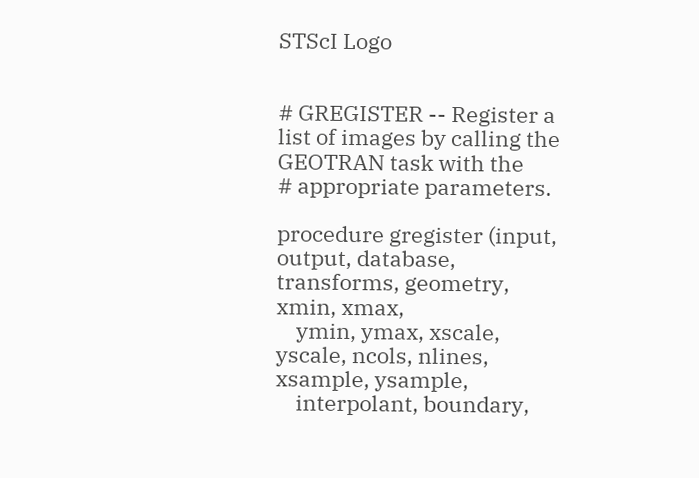STScI Logo


# GREGISTER -- Register a list of images by calling the GEOTRAN task with the
# appropriate parameters.

procedure gregister (input, output, database, transforms, geometry, xmin, xmax,
    ymin, ymax, xscale, yscale, ncols, nlines, xsample, ysample,
    interpolant, boundary,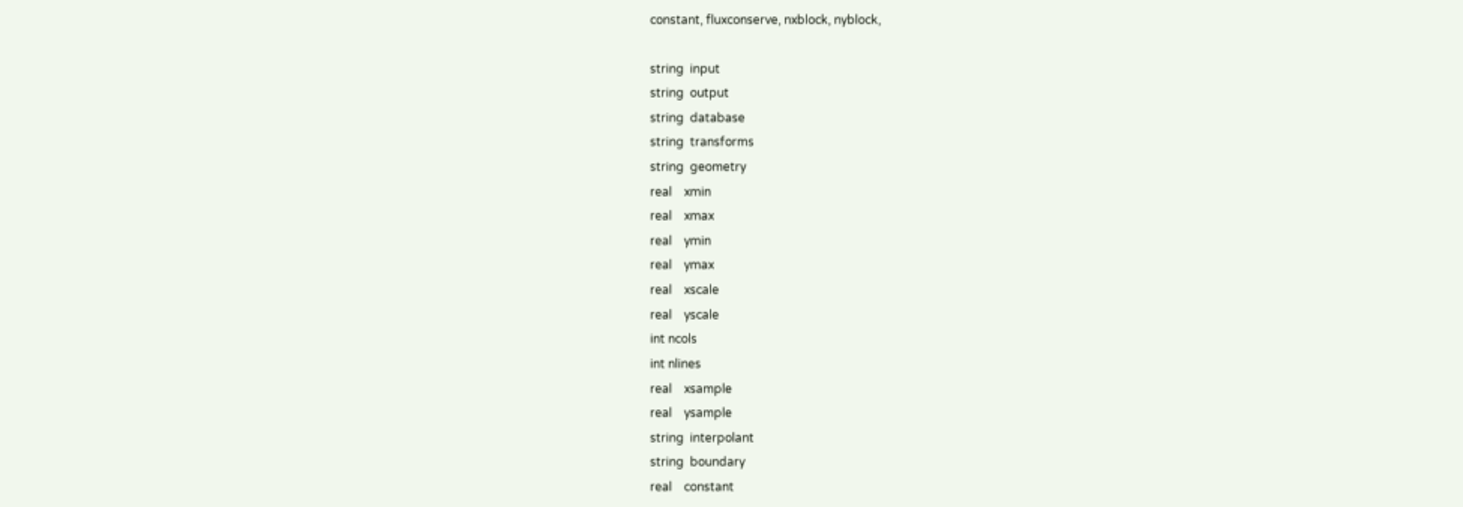constant, fluxconserve, nxblock, nyblock,

string  input
string  output
string  database
string  transforms
string  geometry
real    xmin
real    xmax
real    ymin
real    ymax
real    xscale
real    yscale
int ncols
int nlines
real    xsample
real    ysample
string  interpolant
string  boundary
real    constant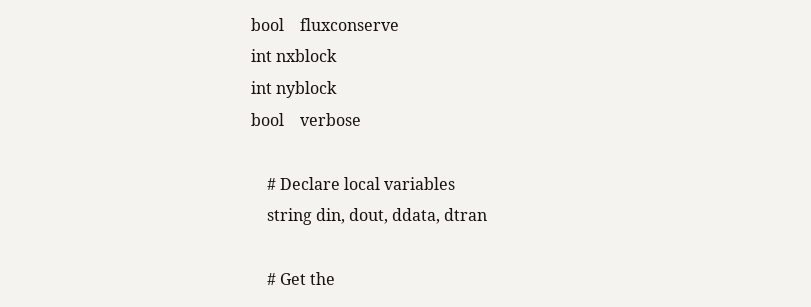bool    fluxconserve
int nxblock
int nyblock
bool    verbose

    # Declare local variables
    string din, dout, ddata, dtran

    # Get the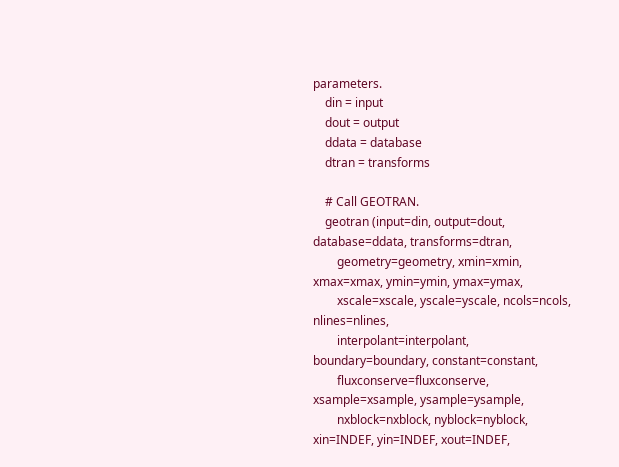parameters.
    din = input
    dout = output
    ddata = database
    dtran = transforms

    # Call GEOTRAN.
    geotran (input=din, output=dout, database=ddata, transforms=dtran,
        geometry=geometry, xmin=xmin, xmax=xmax, ymin=ymin, ymax=ymax,
        xscale=xscale, yscale=yscale, ncols=ncols, nlines=nlines,
        interpolant=interpolant, boundary=boundary, constant=constant,
        fluxconserve=fluxconserve, xsample=xsample, ysample=ysample,
        nxblock=nxblock, nyblock=nyblock, xin=INDEF, yin=INDEF, xout=INDEF,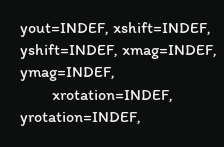yout=INDEF, xshift=INDEF, yshift=INDEF, xmag=INDEF, ymag=INDEF,
        xrotation=INDEF, yrotation=INDEF,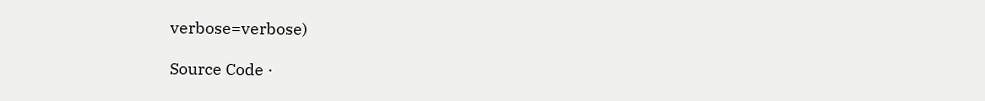verbose=verbose)

Source Code ·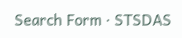Search Form · STSDAS